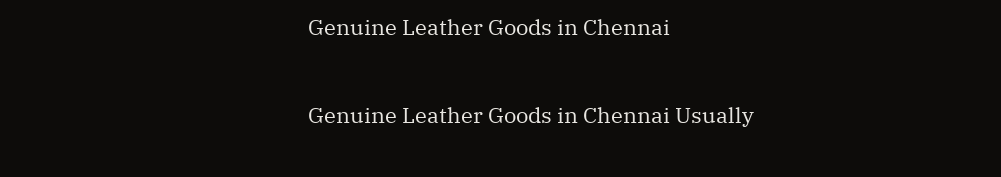Genuine Leather Goods in Chennai

Genuine Leather Goods in Chennai Usually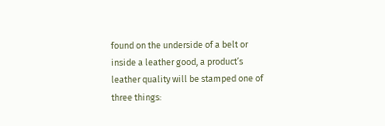found on the underside of a belt or inside a leather good, a product’s leather quality will be stamped one of three things: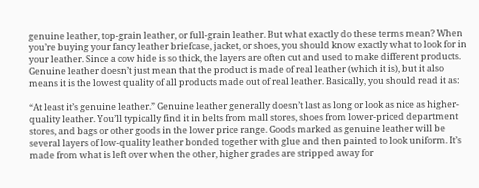genuine leather, top-grain leather, or full-grain leather. But what exactly do these terms mean? When you’re buying your fancy leather briefcase, jacket, or shoes, you should know exactly what to look for in your leather. Since a cow hide is so thick, the layers are often cut and used to make different products. Genuine leather doesn’t just mean that the product is made of real leather (which it is), but it also means it is the lowest quality of all products made out of real leather. Basically, you should read it as:

“At least it’s genuine leather.” Genuine leather generally doesn’t last as long or look as nice as higher-quality leather. You’ll typically find it in belts from mall stores, shoes from lower-priced department stores, and bags or other goods in the lower price range. Goods marked as genuine leather will be several layers of low-quality leather bonded together with glue and then painted to look uniform. It’s made from what is left over when the other, higher grades are stripped away for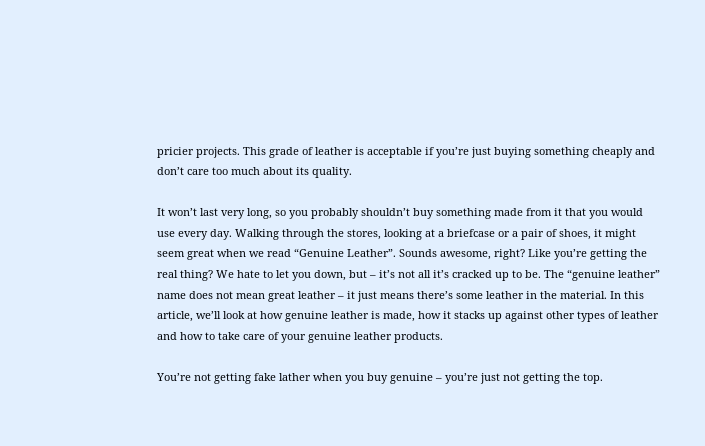pricier projects. This grade of leather is acceptable if you’re just buying something cheaply and don’t care too much about its quality.

It won’t last very long, so you probably shouldn’t buy something made from it that you would use every day. Walking through the stores, looking at a briefcase or a pair of shoes, it might seem great when we read “Genuine Leather”. Sounds awesome, right? Like you’re getting the real thing? We hate to let you down, but – it’s not all it’s cracked up to be. The “genuine leather” name does not mean great leather – it just means there’s some leather in the material. In this article, we’ll look at how genuine leather is made, how it stacks up against other types of leather and how to take care of your genuine leather products.

You’re not getting fake lather when you buy genuine – you’re just not getting the top.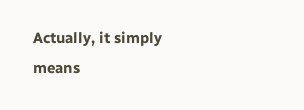Actually, it simply means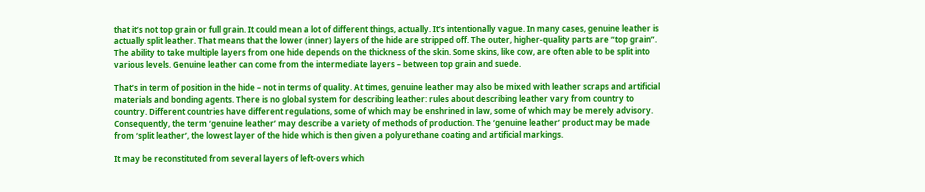that it’s not top grain or full grain. It could mean a lot of different things, actually. It’s intentionally vague. In many cases, genuine leather is actually split leather. That means that the lower (inner) layers of the hide are stripped off. The outer, higher-quality parts are “top grain”. The ability to take multiple layers from one hide depends on the thickness of the skin. Some skins, like cow, are often able to be split into various levels. Genuine leather can come from the intermediate layers – between top grain and suede.

That’s in term of position in the hide – not in terms of quality. At times, genuine leather may also be mixed with leather scraps and artificial materials and bonding agents. There is no global system for describing leather: rules about describing leather vary from country to country. Different countries have different regulations, some of which may be enshrined in law, some of which may be merely advisory. Consequently, the term ‘genuine leather’ may describe a variety of methods of production. The ‘genuine leather’ product may be made from ‘split leather’, the lowest layer of the hide which is then given a polyurethane coating and artificial markings.

It may be reconstituted from several layers of left-overs which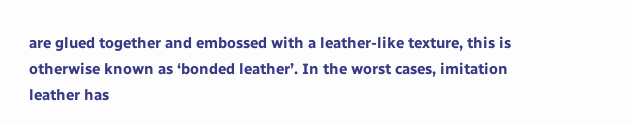are glued together and embossed with a leather-like texture, this is otherwise known as ‘bonded leather’. In the worst cases, imitation leather has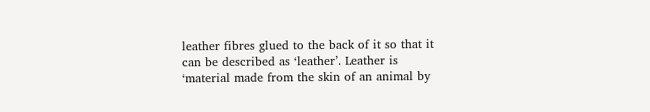leather fibres glued to the back of it so that it can be described as ‘leather’. Leather is ‘material made from the skin of an animal by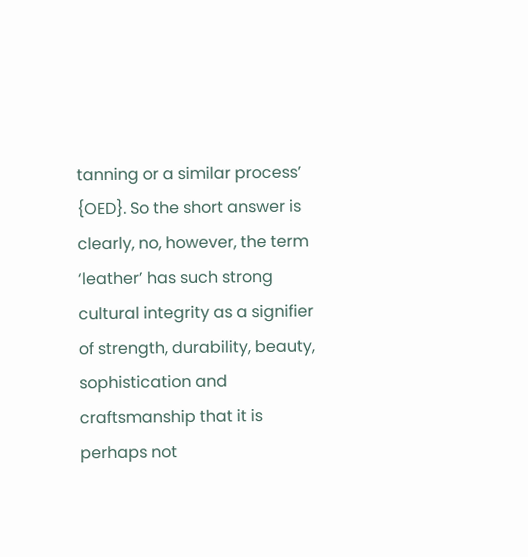tanning or a similar process’ {OED}. So the short answer is clearly, no, however, the term ‘leather’ has such strong cultural integrity as a signifier of strength, durability, beauty, sophistication and craftsmanship that it is perhaps not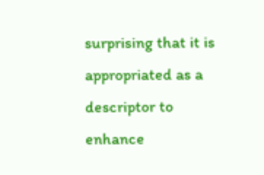surprising that it is appropriated as a descriptor to enhance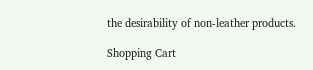the desirability of non-leather products.

Shopping Cart